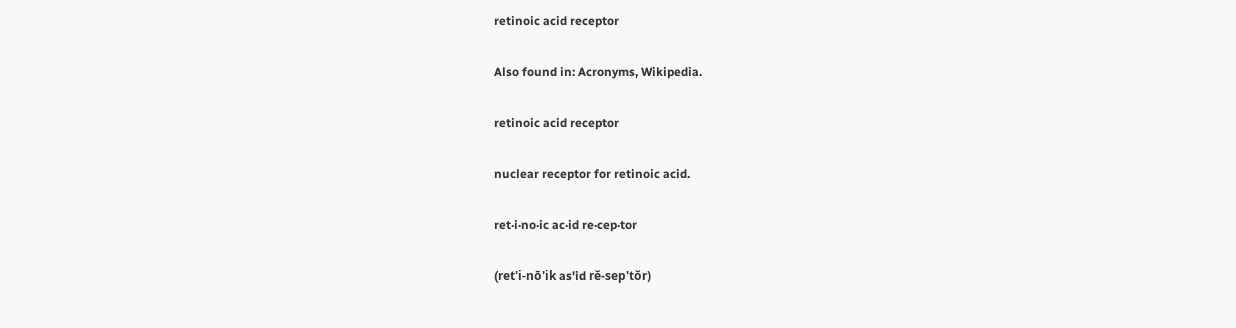retinoic acid receptor

Also found in: Acronyms, Wikipedia.

retinoic acid receptor

nuclear receptor for retinoic acid.

ret·i·no·ic ac·id re·cep·tor

(ret'i-nō'ik as'id rĕ-sep'tŏr)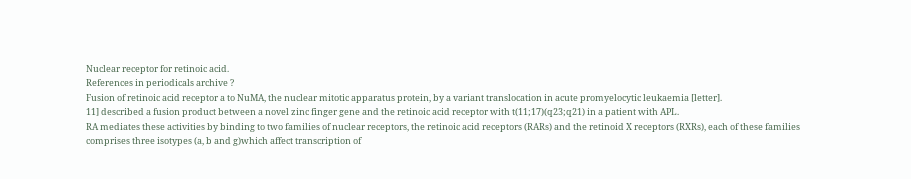Nuclear receptor for retinoic acid.
References in periodicals archive ?
Fusion of retinoic acid receptor a to NuMA, the nuclear mitotic apparatus protein, by a variant translocation in acute promyelocytic leukaemia [letter].
11] described a fusion product between a novel zinc finger gene and the retinoic acid receptor with t(11;17)(q23;q21) in a patient with APL.
RA mediates these activities by binding to two families of nuclear receptors, the retinoic acid receptors (RARs) and the retinoid X receptors (RXRs), each of these families comprises three isotypes (a, b and g)which affect transcription of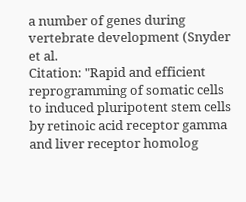a number of genes during vertebrate development (Snyder et al.
Citation: "Rapid and efficient reprogramming of somatic cells to induced pluripotent stem cells by retinoic acid receptor gamma and liver receptor homolog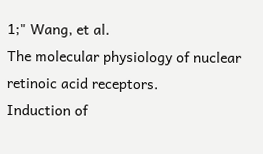1;" Wang, et al.
The molecular physiology of nuclear retinoic acid receptors.
Induction of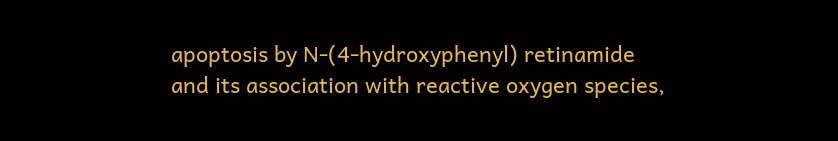apoptosis by N-(4-hydroxyphenyl) retinamide and its association with reactive oxygen species,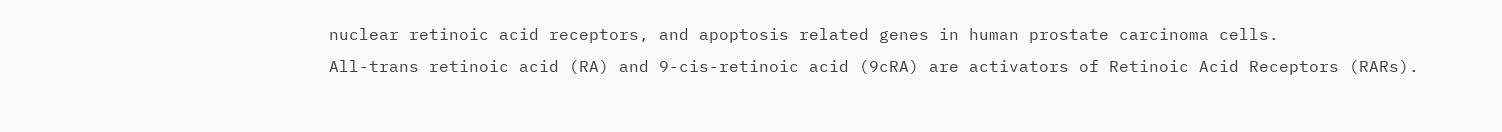nuclear retinoic acid receptors, and apoptosis related genes in human prostate carcinoma cells.
All-trans retinoic acid (RA) and 9-cis-retinoic acid (9cRA) are activators of Retinoic Acid Receptors (RARs).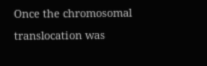Once the chromosomal translocation was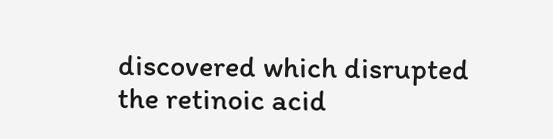discovered which disrupted the retinoic acid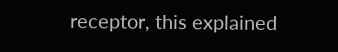receptor, this explained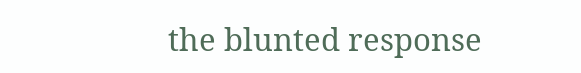the blunted response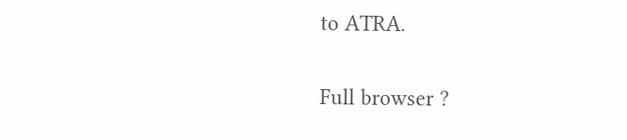to ATRA.

Full browser ?